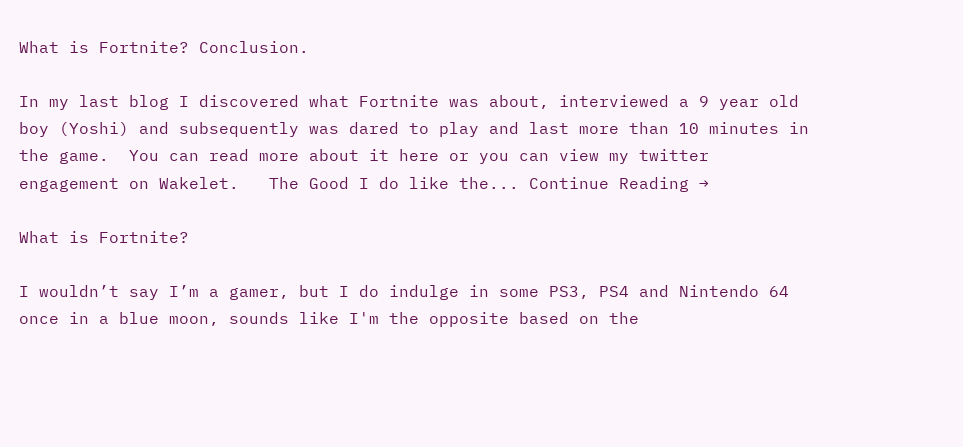What is Fortnite? Conclusion.

In my last blog I discovered what Fortnite was about, interviewed a 9 year old boy (Yoshi) and subsequently was dared to play and last more than 10 minutes in the game.  You can read more about it here or you can view my twitter engagement on Wakelet.   The Good I do like the... Continue Reading →

What is Fortnite?

I wouldn’t say I’m a gamer, but I do indulge in some PS3, PS4 and Nintendo 64 once in a blue moon, sounds like I'm the opposite based on the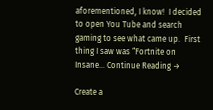aforementioned, I know!  I decided to open You Tube and search gaming to see what came up.  First thing I saw was “Fortnite on Insane... Continue Reading →

Create a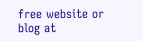free website or blog at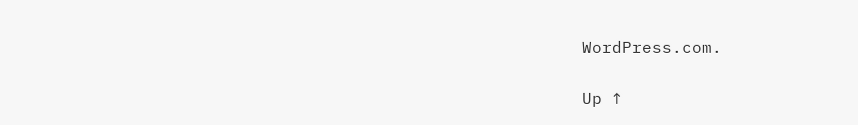WordPress.com.

Up ↑